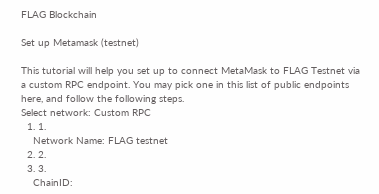FLAG Blockchain

Set up Metamask (testnet)

This tutorial will help you set up to connect MetaMask to FLAG Testnet via a custom RPC endpoint. You may pick one in this list of public endpoints here, and follow the following steps.
Select network: Custom RPC
  1. 1.
    Network Name: FLAG testnet
  2. 2.
  3. 3.
    ChainID: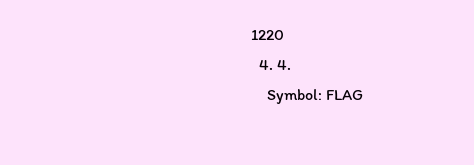1220
  4. 4.
    Symbol: FLAG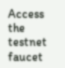Access the testnet faucet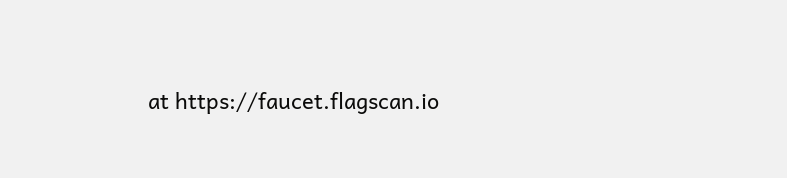at https://faucet.flagscan.io